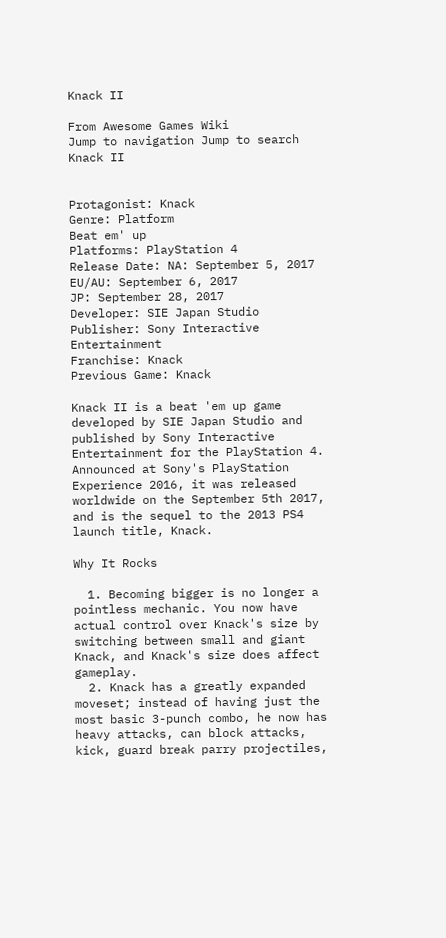Knack II

From Awesome Games Wiki
Jump to navigation Jump to search
Knack II


Protagonist: Knack
Genre: Platform
Beat em' up
Platforms: PlayStation 4
Release Date: NA: September 5, 2017
EU/AU: September 6, 2017
JP: September 28, 2017
Developer: SIE Japan Studio
Publisher: Sony Interactive Entertainment
Franchise: Knack
Previous Game: Knack

Knack II is a beat 'em up game developed by SIE Japan Studio and published by Sony Interactive Entertainment for the PlayStation 4. Announced at Sony's PlayStation Experience 2016, it was released worldwide on the September 5th 2017, and is the sequel to the 2013 PS4 launch title, Knack.

Why It Rocks

  1. Becoming bigger is no longer a pointless mechanic. You now have actual control over Knack's size by switching between small and giant Knack, and Knack's size does affect gameplay.
  2. Knack has a greatly expanded moveset; instead of having just the most basic 3-punch combo, he now has heavy attacks, can block attacks, kick, guard break parry projectiles,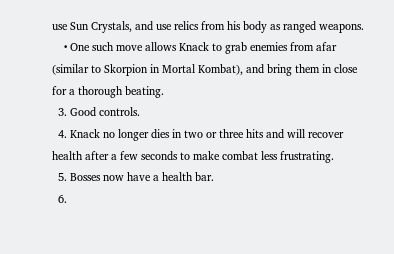use Sun Crystals, and use relics from his body as ranged weapons.
    • One such move allows Knack to grab enemies from afar (similar to Skorpion in Mortal Kombat), and bring them in close for a thorough beating.
  3. Good controls.
  4. Knack no longer dies in two or three hits and will recover health after a few seconds to make combat less frustrating.
  5. Bosses now have a health bar.
  6.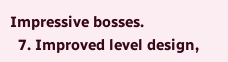Impressive bosses.
  7. Improved level design,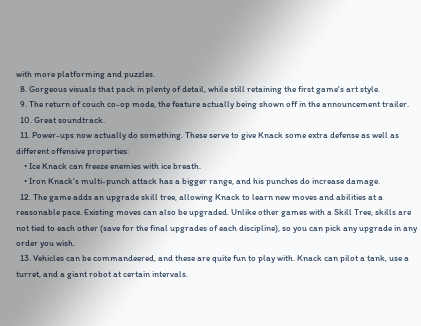with more platforming and puzzles.
  8. Gorgeous visuals that pack in plenty of detail, while still retaining the first game's art style.
  9. The return of couch co-op mode, the feature actually being shown off in the announcement trailer.
  10. Great soundtrack.
  11. Power-ups now actually do something. These serve to give Knack some extra defense as well as different offensive properties:
    • Ice Knack can freeze enemies with ice breath.
    • Iron Knack's multi-punch attack has a bigger range, and his punches do increase damage.
  12. The game adds an upgrade skill tree, allowing Knack to learn new moves and abilities at a reasonable pace. Existing moves can also be upgraded. Unlike other games with a Skill Tree, skills are not tied to each other (save for the final upgrades of each discipline), so you can pick any upgrade in any order you wish.
  13. Vehicles can be commandeered, and these are quite fun to play with. Knack can pilot a tank, use a turret, and a giant robot at certain intervals.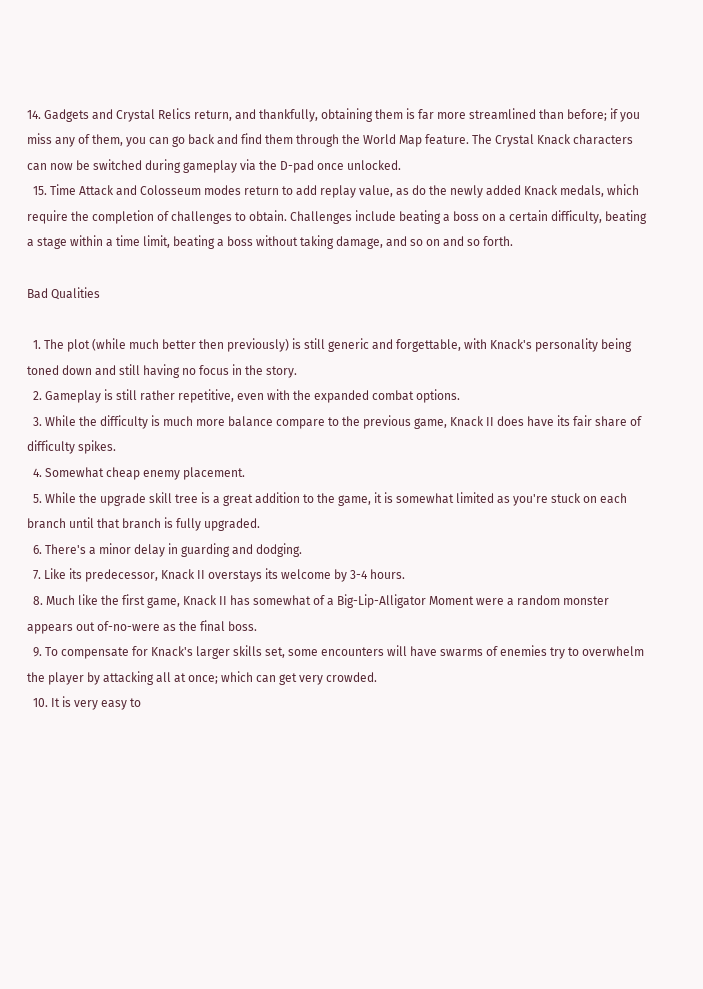14. Gadgets and Crystal Relics return, and thankfully, obtaining them is far more streamlined than before; if you miss any of them, you can go back and find them through the World Map feature. The Crystal Knack characters can now be switched during gameplay via the D-pad once unlocked.
  15. Time Attack and Colosseum modes return to add replay value, as do the newly added Knack medals, which require the completion of challenges to obtain. Challenges include beating a boss on a certain difficulty, beating a stage within a time limit, beating a boss without taking damage, and so on and so forth.

Bad Qualities

  1. The plot (while much better then previously) is still generic and forgettable, with Knack's personality being toned down and still having no focus in the story.
  2. Gameplay is still rather repetitive, even with the expanded combat options.
  3. While the difficulty is much more balance compare to the previous game, Knack II does have its fair share of difficulty spikes.
  4. Somewhat cheap enemy placement.
  5. While the upgrade skill tree is a great addition to the game, it is somewhat limited as you're stuck on each branch until that branch is fully upgraded.
  6. There's a minor delay in guarding and dodging.
  7. Like its predecessor, Knack II overstays its welcome by 3-4 hours.
  8. Much like the first game, Knack II has somewhat of a Big-Lip-Alligator Moment were a random monster appears out of-no-were as the final boss.
  9. To compensate for Knack's larger skills set, some encounters will have swarms of enemies try to overwhelm the player by attacking all at once; which can get very crowded.
  10. It is very easy to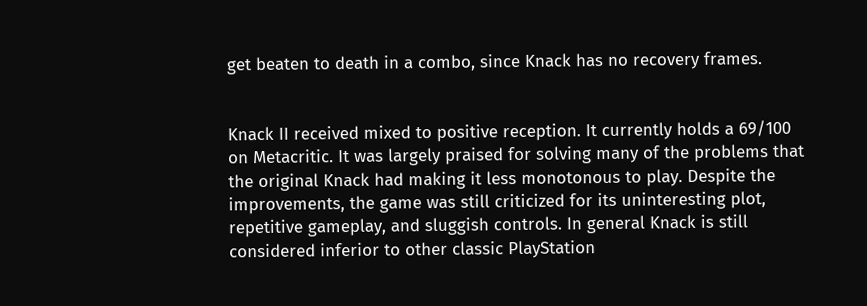get beaten to death in a combo, since Knack has no recovery frames.


Knack II received mixed to positive reception. It currently holds a 69/100 on Metacritic. It was largely praised for solving many of the problems that the original Knack had making it less monotonous to play. Despite the improvements, the game was still criticized for its uninteresting plot, repetitive gameplay, and sluggish controls. In general Knack is still considered inferior to other classic PlayStation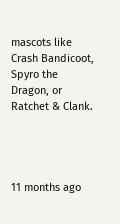mascots like Crash Bandicoot, Spyro the Dragon, or Ratchet & Clank.




11 months ago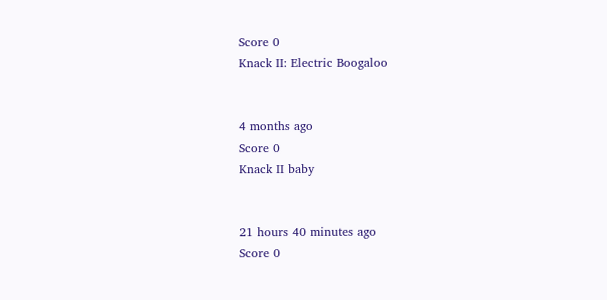Score 0
Knack II: Electric Boogaloo


4 months ago
Score 0
Knack II baby


21 hours 40 minutes ago
Score 0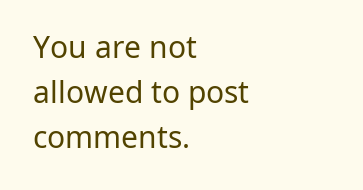You are not allowed to post comments.